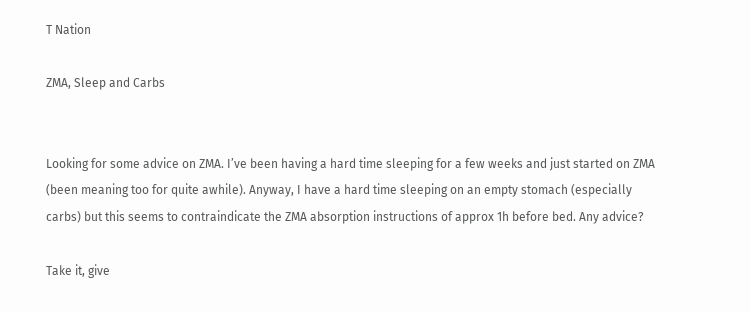T Nation

ZMA, Sleep and Carbs


Looking for some advice on ZMA. I’ve been having a hard time sleeping for a few weeks and just started on ZMA (been meaning too for quite awhile). Anyway, I have a hard time sleeping on an empty stomach (especially carbs) but this seems to contraindicate the ZMA absorption instructions of approx 1h before bed. Any advice?

Take it, give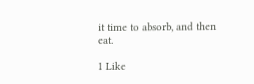it time to absorb, and then eat.

1 Like